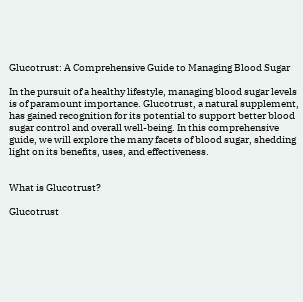Glucotrust: A Comprehensive Guide to Managing Blood Sugar

In the pursuit of a healthy lifestyle, managing blood sugar levels is of paramount importance. Glucotrust, a natural supplement, has gained recognition for its potential to support better blood sugar control and overall well-being. In this comprehensive guide, we will explore the many facets of blood sugar, shedding light on its benefits, uses, and effectiveness.


What is Glucotrust?

Glucotrust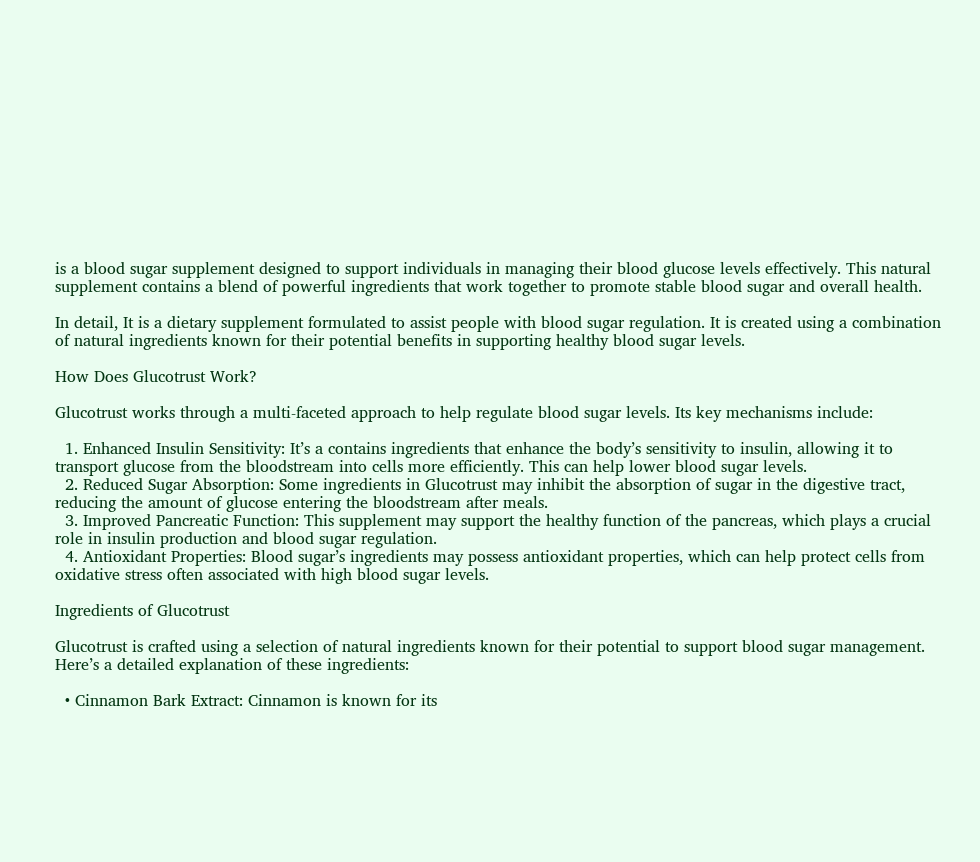is a blood sugar supplement designed to support individuals in managing their blood glucose levels effectively. This natural supplement contains a blend of powerful ingredients that work together to promote stable blood sugar and overall health.

In detail, It is a dietary supplement formulated to assist people with blood sugar regulation. It is created using a combination of natural ingredients known for their potential benefits in supporting healthy blood sugar levels.

How Does Glucotrust Work?

Glucotrust works through a multi-faceted approach to help regulate blood sugar levels. Its key mechanisms include:

  1. Enhanced Insulin Sensitivity: It’s a contains ingredients that enhance the body’s sensitivity to insulin, allowing it to transport glucose from the bloodstream into cells more efficiently. This can help lower blood sugar levels.
  2. Reduced Sugar Absorption: Some ingredients in Glucotrust may inhibit the absorption of sugar in the digestive tract, reducing the amount of glucose entering the bloodstream after meals.
  3. Improved Pancreatic Function: This supplement may support the healthy function of the pancreas, which plays a crucial role in insulin production and blood sugar regulation.
  4. Antioxidant Properties: Blood sugar’s ingredients may possess antioxidant properties, which can help protect cells from oxidative stress often associated with high blood sugar levels.

Ingredients of Glucotrust

Glucotrust is crafted using a selection of natural ingredients known for their potential to support blood sugar management. Here’s a detailed explanation of these ingredients:

  • Cinnamon Bark Extract: Cinnamon is known for its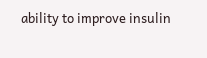ability to improve insulin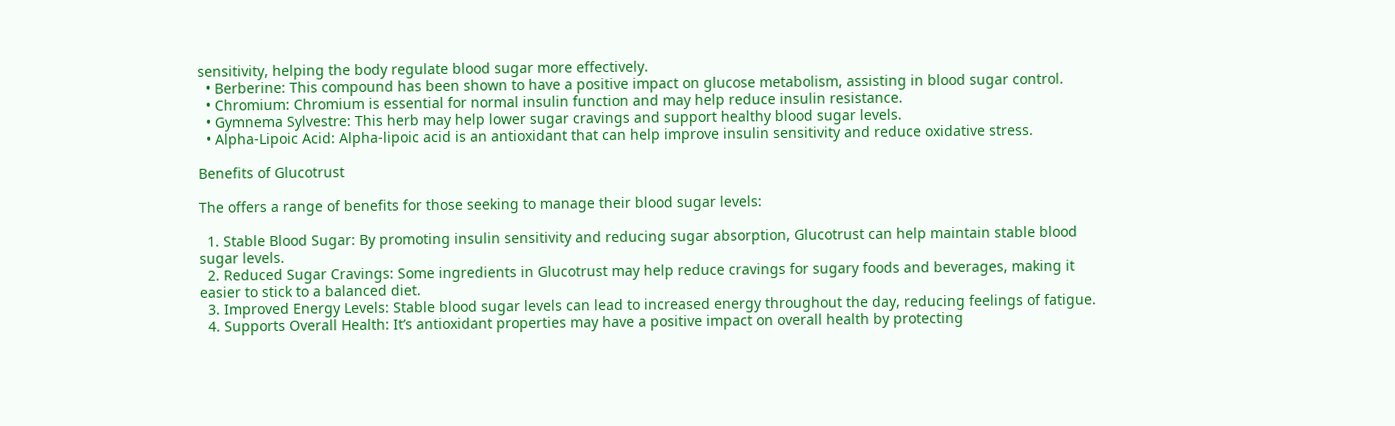sensitivity, helping the body regulate blood sugar more effectively.
  • Berberine: This compound has been shown to have a positive impact on glucose metabolism, assisting in blood sugar control.
  • Chromium: Chromium is essential for normal insulin function and may help reduce insulin resistance.
  • Gymnema Sylvestre: This herb may help lower sugar cravings and support healthy blood sugar levels.
  • Alpha-Lipoic Acid: Alpha-lipoic acid is an antioxidant that can help improve insulin sensitivity and reduce oxidative stress.

Benefits of Glucotrust

The offers a range of benefits for those seeking to manage their blood sugar levels:

  1. Stable Blood Sugar: By promoting insulin sensitivity and reducing sugar absorption, Glucotrust can help maintain stable blood sugar levels.
  2. Reduced Sugar Cravings: Some ingredients in Glucotrust may help reduce cravings for sugary foods and beverages, making it easier to stick to a balanced diet.
  3. Improved Energy Levels: Stable blood sugar levels can lead to increased energy throughout the day, reducing feelings of fatigue.
  4. Supports Overall Health: It’s antioxidant properties may have a positive impact on overall health by protecting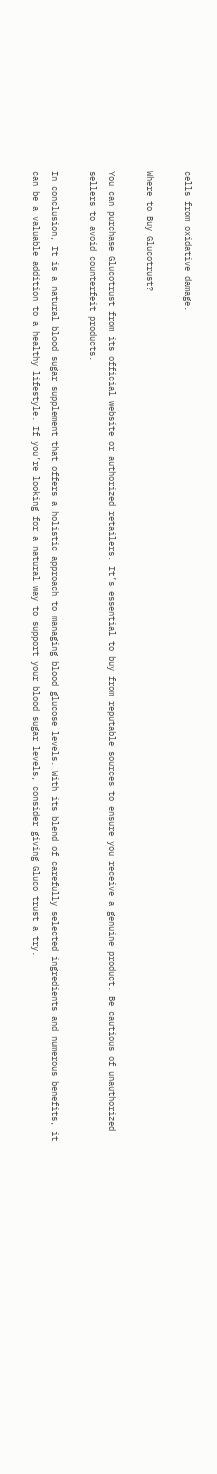cells from oxidative damage.

Where to Buy Glucotrust?

You can purchase Glucotrust from its official website or authorized retailers. It’s essential to buy from reputable sources to ensure you receive a genuine product. Be cautious of unauthorized sellers to avoid counterfeit products.

In conclusion, It is a natural blood sugar supplement that offers a holistic approach to managing blood glucose levels. With its blend of carefully selected ingredients and numerous benefits, it can be a valuable addition to a healthy lifestyle. If you’re looking for a natural way to support your blood sugar levels, consider giving Gluco trust a try.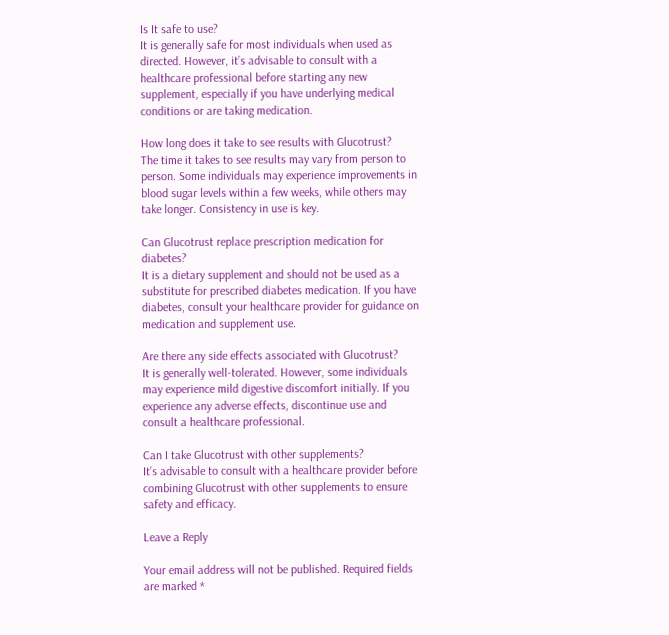Is It safe to use?
It is generally safe for most individuals when used as directed. However, it’s advisable to consult with a healthcare professional before starting any new supplement, especially if you have underlying medical conditions or are taking medication.

How long does it take to see results with Glucotrust?
The time it takes to see results may vary from person to person. Some individuals may experience improvements in blood sugar levels within a few weeks, while others may take longer. Consistency in use is key.

Can Glucotrust replace prescription medication for diabetes?
It is a dietary supplement and should not be used as a substitute for prescribed diabetes medication. If you have diabetes, consult your healthcare provider for guidance on medication and supplement use.

Are there any side effects associated with Glucotrust?
It is generally well-tolerated. However, some individuals may experience mild digestive discomfort initially. If you experience any adverse effects, discontinue use and consult a healthcare professional.

Can I take Glucotrust with other supplements?
It’s advisable to consult with a healthcare provider before combining Glucotrust with other supplements to ensure safety and efficacy.

Leave a Reply

Your email address will not be published. Required fields are marked *